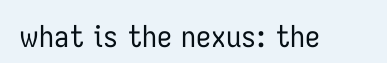what is the nexus: the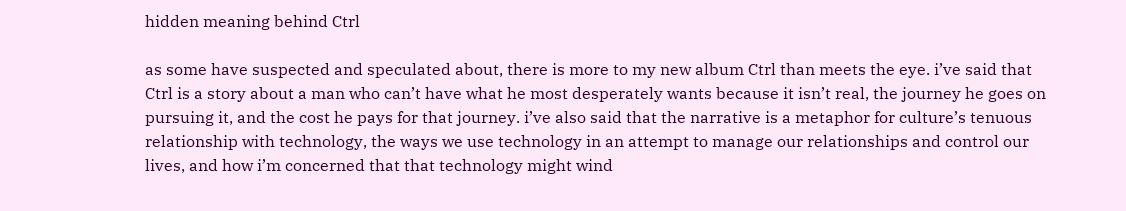hidden meaning behind Ctrl

as some have suspected and speculated about, there is more to my new album Ctrl than meets the eye. i’ve said that Ctrl is a story about a man who can’t have what he most desperately wants because it isn’t real, the journey he goes on pursuing it, and the cost he pays for that journey. i’ve also said that the narrative is a metaphor for culture’s tenuous relationship with technology, the ways we use technology in an attempt to manage our relationships and control our lives, and how i’m concerned that that technology might wind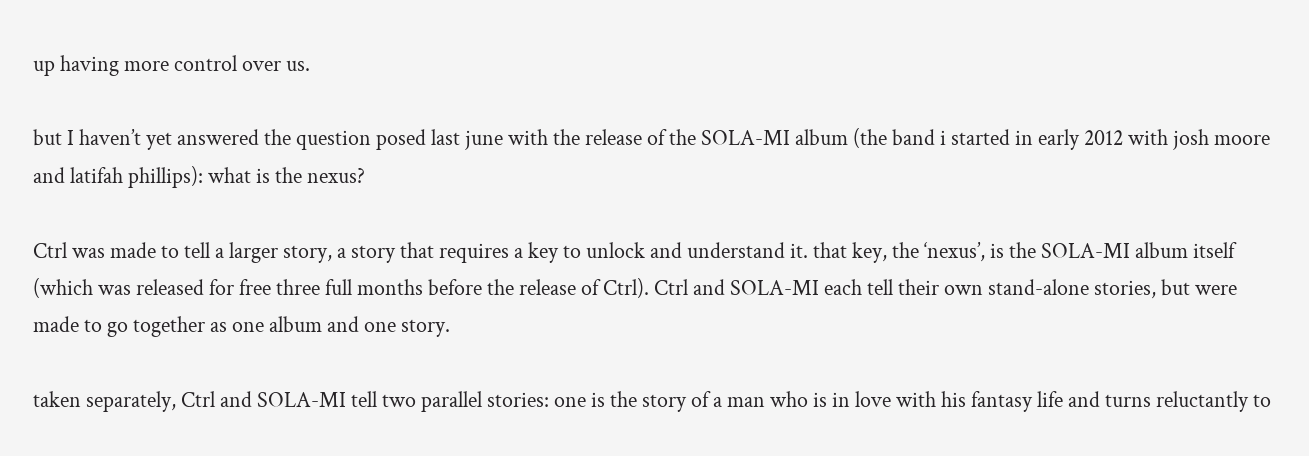up having more control over us.

but I haven’t yet answered the question posed last june with the release of the SOLA-MI album (the band i started in early 2012 with josh moore and latifah phillips): what is the nexus?

Ctrl was made to tell a larger story, a story that requires a key to unlock and understand it. that key, the ‘nexus’, is the SOLA-MI album itself (which was released for free three full months before the release of Ctrl). Ctrl and SOLA-MI each tell their own stand-alone stories, but were made to go together as one album and one story.

taken separately, Ctrl and SOLA-MI tell two parallel stories: one is the story of a man who is in love with his fantasy life and turns reluctantly to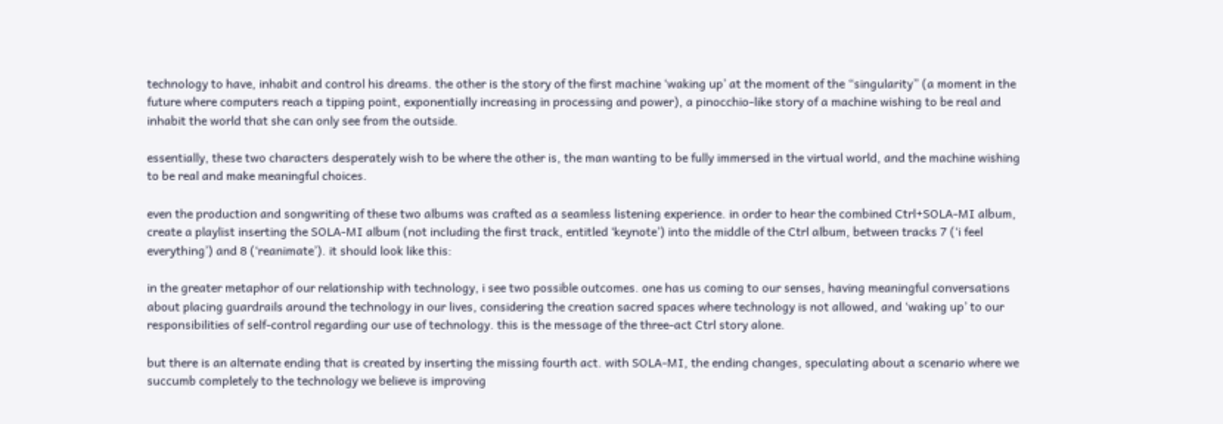technology to have, inhabit and control his dreams. the other is the story of the first machine ‘waking up’ at the moment of the “singularity” (a moment in the future where computers reach a tipping point, exponentially increasing in processing and power), a pinocchio-like story of a machine wishing to be real and inhabit the world that she can only see from the outside.

essentially, these two characters desperately wish to be where the other is, the man wanting to be fully immersed in the virtual world, and the machine wishing to be real and make meaningful choices.

even the production and songwriting of these two albums was crafted as a seamless listening experience. in order to hear the combined Ctrl+SOLA-MI album, create a playlist inserting the SOLA-MI album (not including the first track, entitled ‘keynote’) into the middle of the Ctrl album, between tracks 7 (‘i feel everything’) and 8 (‘reanimate’). it should look like this:

in the greater metaphor of our relationship with technology, i see two possible outcomes. one has us coming to our senses, having meaningful conversations about placing guardrails around the technology in our lives, considering the creation sacred spaces where technology is not allowed, and ‘waking up’ to our responsibilities of self-control regarding our use of technology. this is the message of the three-act Ctrl story alone.

but there is an alternate ending that is created by inserting the missing fourth act. with SOLA-MI, the ending changes, speculating about a scenario where we succumb completely to the technology we believe is improving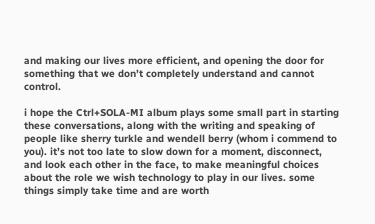and making our lives more efficient, and opening the door for something that we don’t completely understand and cannot control.

i hope the Ctrl+SOLA-MI album plays some small part in starting these conversations, along with the writing and speaking of people like sherry turkle and wendell berry (whom i commend to you). it’s not too late to slow down for a moment, disconnect, and look each other in the face, to make meaningful choices about the role we wish technology to play in our lives. some things simply take time and are worth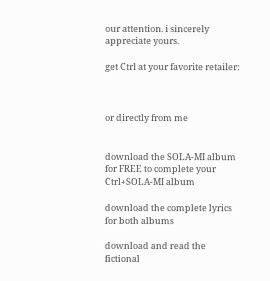our attention. i sincerely appreciate yours.

get Ctrl at your favorite retailer:



or directly from me


download the SOLA-MI album for FREE to complete your Ctrl+SOLA-MI album

download the complete lyrics for both albums

download and read the fictional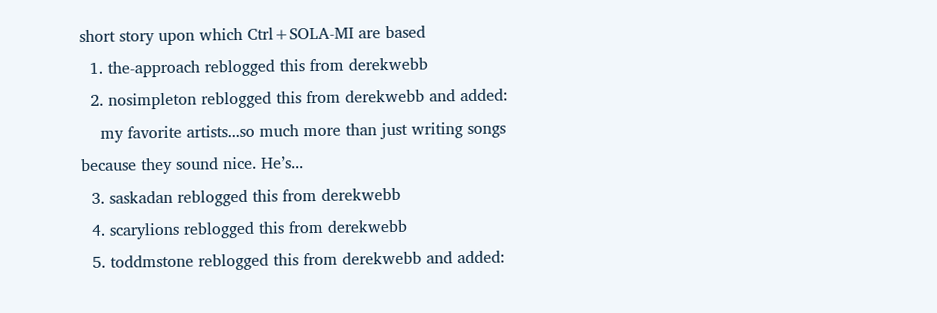short story upon which Ctrl+SOLA-MI are based
  1. the-approach reblogged this from derekwebb
  2. nosimpleton reblogged this from derekwebb and added:
    my favorite artists...so much more than just writing songs because they sound nice. He’s...
  3. saskadan reblogged this from derekwebb
  4. scarylions reblogged this from derekwebb
  5. toddmstone reblogged this from derekwebb and added: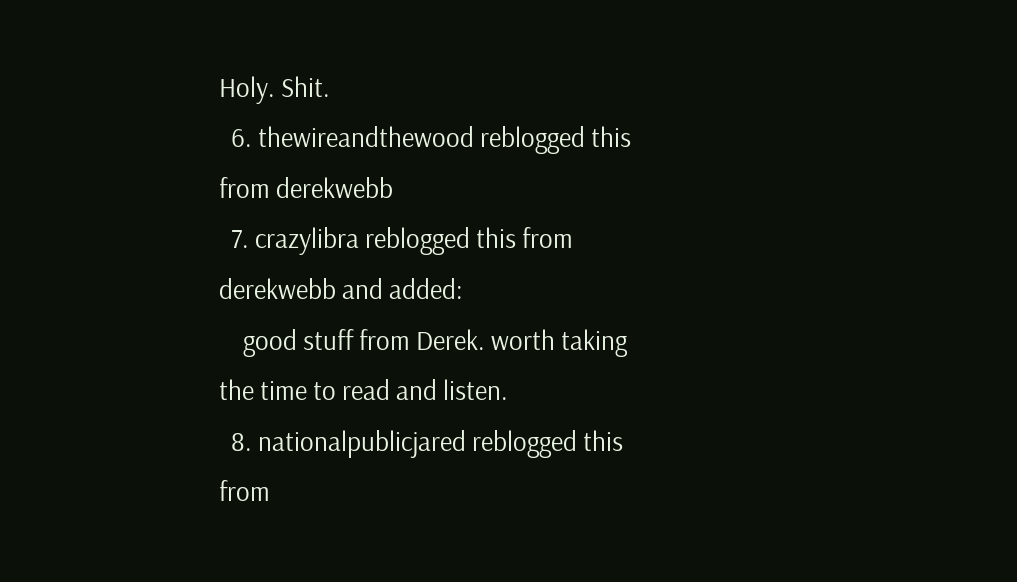Holy. Shit.
  6. thewireandthewood reblogged this from derekwebb
  7. crazylibra reblogged this from derekwebb and added:
    good stuff from Derek. worth taking the time to read and listen.
  8. nationalpublicjared reblogged this from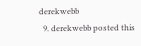derekwebb
  9. derekwebb posted this